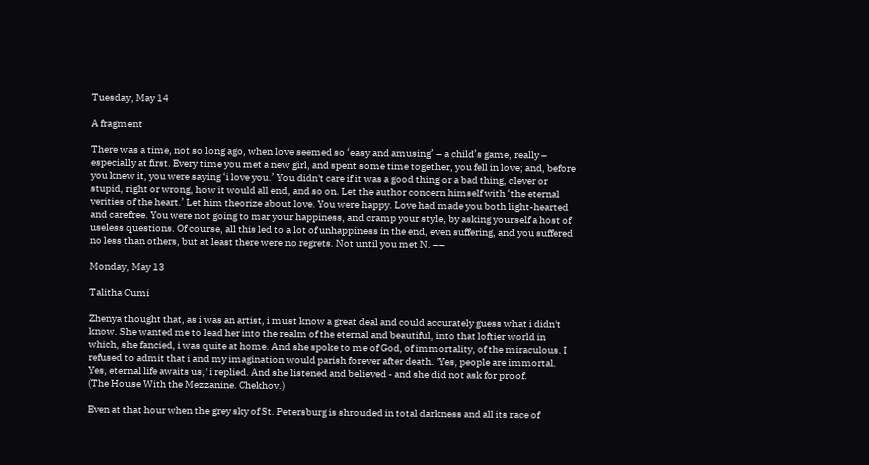Tuesday, May 14

A fragment

There was a time, not so long ago, when love seemed so ‘easy and amusing’ – a child’s game, really – especially at first. Every time you met a new girl, and spent some time together, you fell in love; and, before you knew it, you were saying ‘i love you.’ You didn't care if it was a good thing or a bad thing, clever or stupid, right or wrong, how it would all end, and so on. Let the author concern himself with ‘the eternal verities of the heart.’ Let him theorize about love. You were happy. Love had made you both light-hearted and carefree. You were not going to mar your happiness, and cramp your style, by asking yourself a host of useless questions. Of course, all this led to a lot of unhappiness in the end, even suffering, and you suffered no less than others, but at least there were no regrets. Not until you met N. ––

Monday, May 13

Talitha Cumi

Zhenya thought that, as i was an artist, i must know a great deal and could accurately guess what i didn't know. She wanted me to lead her into the realm of the eternal and beautiful, into that loftier world in which, she fancied, i was quite at home. And she spoke to me of God, of immortality, of the miraculous. I refused to admit that i and my imagination would parish forever after death. 'Yes, people are immortal. Yes, eternal life awaits us,' i replied. And she listened and believed - and she did not ask for proof.
(The House With the Mezzanine. Chekhov.)

Even at that hour when the grey sky of St. Petersburg is shrouded in total darkness and all its race of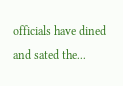officials have dined and sated the...